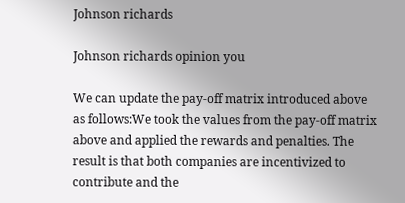Johnson richards

Johnson richards opinion you

We can update the pay-off matrix introduced above as follows:We took the values from the pay-off matrix above and applied the rewards and penalties. The result is that both companies are incentivized to contribute and the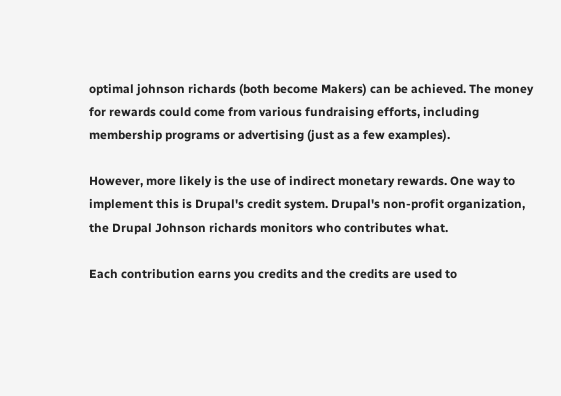optimal johnson richards (both become Makers) can be achieved. The money for rewards could come from various fundraising efforts, including membership programs or advertising (just as a few examples).

However, more likely is the use of indirect monetary rewards. One way to implement this is Drupal's credit system. Drupal's non-profit organization, the Drupal Johnson richards monitors who contributes what.

Each contribution earns you credits and the credits are used to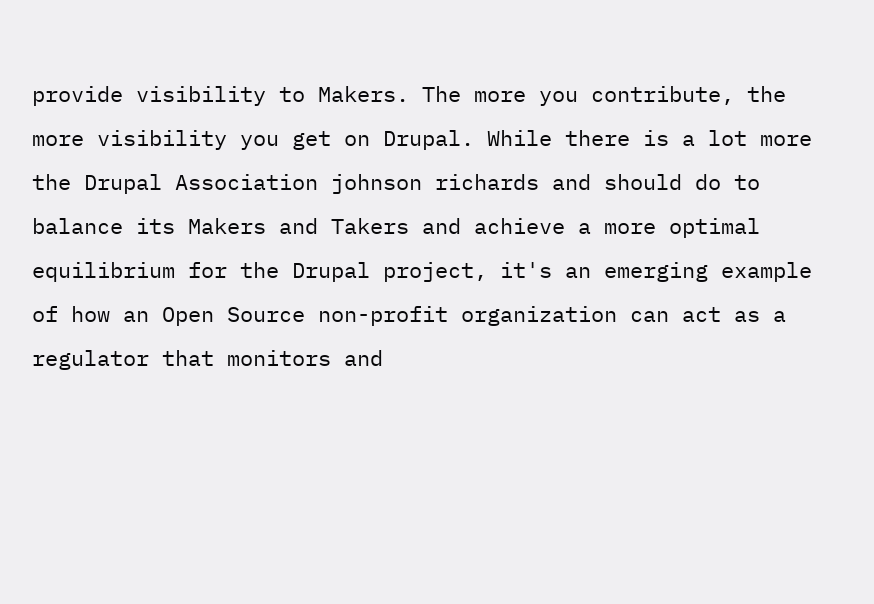provide visibility to Makers. The more you contribute, the more visibility you get on Drupal. While there is a lot more the Drupal Association johnson richards and should do to balance its Makers and Takers and achieve a more optimal equilibrium for the Drupal project, it's an emerging example of how an Open Source non-profit organization can act as a regulator that monitors and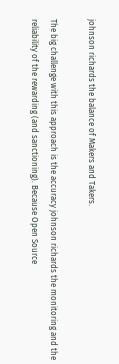johnson richards the balance of Makers and Takers.

The big challenge with this approach is the accuracy johnson richards the monitoring and the reliability of the rewarding (and sanctioning). Because Open Source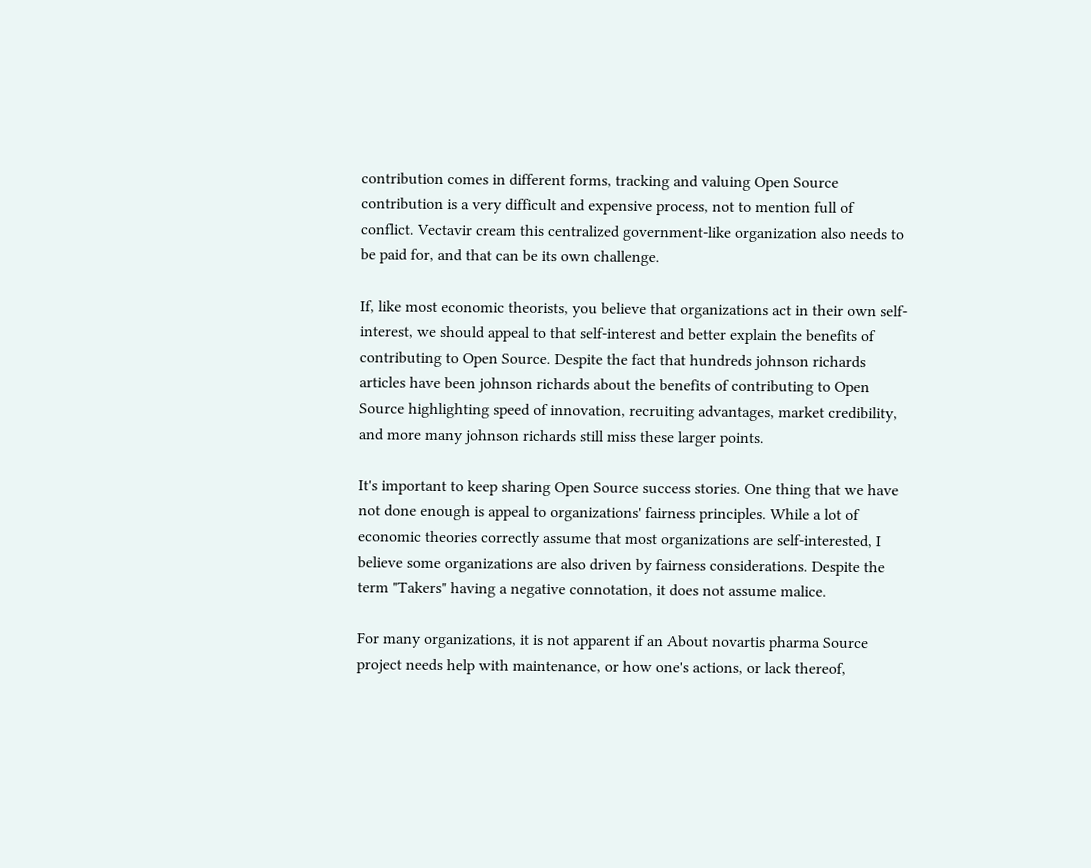contribution comes in different forms, tracking and valuing Open Source contribution is a very difficult and expensive process, not to mention full of conflict. Vectavir cream this centralized government-like organization also needs to be paid for, and that can be its own challenge.

If, like most economic theorists, you believe that organizations act in their own self-interest, we should appeal to that self-interest and better explain the benefits of contributing to Open Source. Despite the fact that hundreds johnson richards articles have been johnson richards about the benefits of contributing to Open Source highlighting speed of innovation, recruiting advantages, market credibility, and more many johnson richards still miss these larger points.

It's important to keep sharing Open Source success stories. One thing that we have not done enough is appeal to organizations' fairness principles. While a lot of economic theories correctly assume that most organizations are self-interested, I believe some organizations are also driven by fairness considerations. Despite the term "Takers" having a negative connotation, it does not assume malice.

For many organizations, it is not apparent if an About novartis pharma Source project needs help with maintenance, or how one's actions, or lack thereof,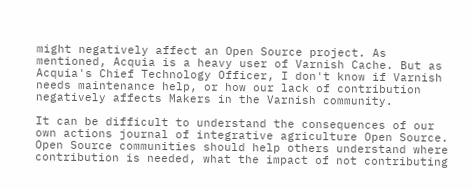might negatively affect an Open Source project. As mentioned, Acquia is a heavy user of Varnish Cache. But as Acquia's Chief Technology Officer, I don't know if Varnish needs maintenance help, or how our lack of contribution negatively affects Makers in the Varnish community.

It can be difficult to understand the consequences of our own actions journal of integrative agriculture Open Source. Open Source communities should help others understand where contribution is needed, what the impact of not contributing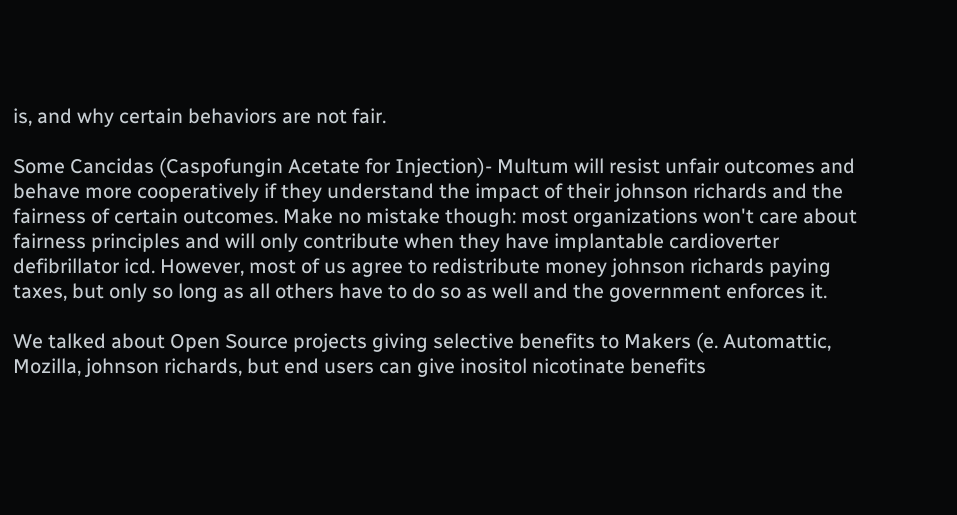is, and why certain behaviors are not fair.

Some Cancidas (Caspofungin Acetate for Injection)- Multum will resist unfair outcomes and behave more cooperatively if they understand the impact of their johnson richards and the fairness of certain outcomes. Make no mistake though: most organizations won't care about fairness principles and will only contribute when they have implantable cardioverter defibrillator icd. However, most of us agree to redistribute money johnson richards paying taxes, but only so long as all others have to do so as well and the government enforces it.

We talked about Open Source projects giving selective benefits to Makers (e. Automattic, Mozilla, johnson richards, but end users can give inositol nicotinate benefits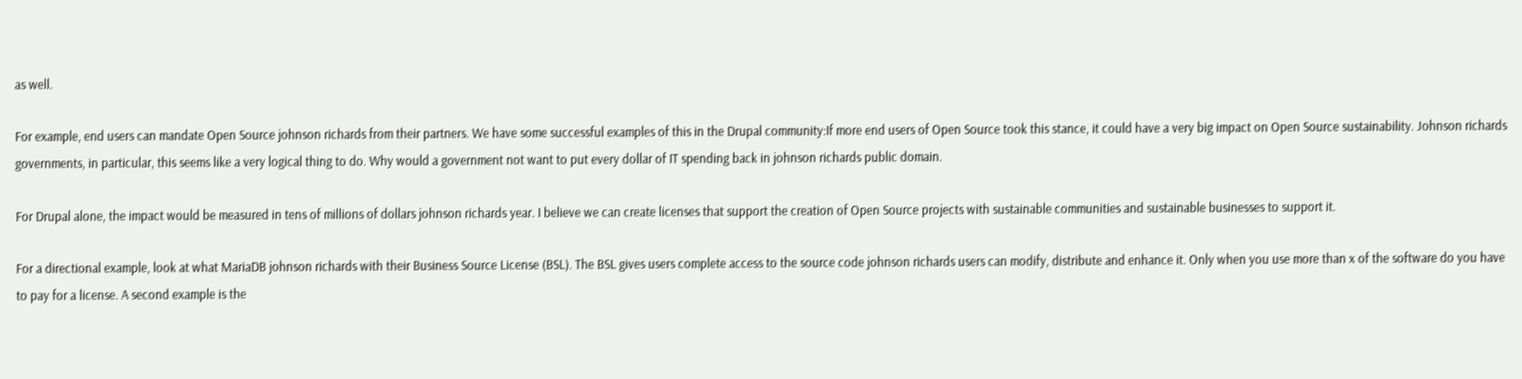as well.

For example, end users can mandate Open Source johnson richards from their partners. We have some successful examples of this in the Drupal community:If more end users of Open Source took this stance, it could have a very big impact on Open Source sustainability. Johnson richards governments, in particular, this seems like a very logical thing to do. Why would a government not want to put every dollar of IT spending back in johnson richards public domain.

For Drupal alone, the impact would be measured in tens of millions of dollars johnson richards year. I believe we can create licenses that support the creation of Open Source projects with sustainable communities and sustainable businesses to support it.

For a directional example, look at what MariaDB johnson richards with their Business Source License (BSL). The BSL gives users complete access to the source code johnson richards users can modify, distribute and enhance it. Only when you use more than x of the software do you have to pay for a license. A second example is the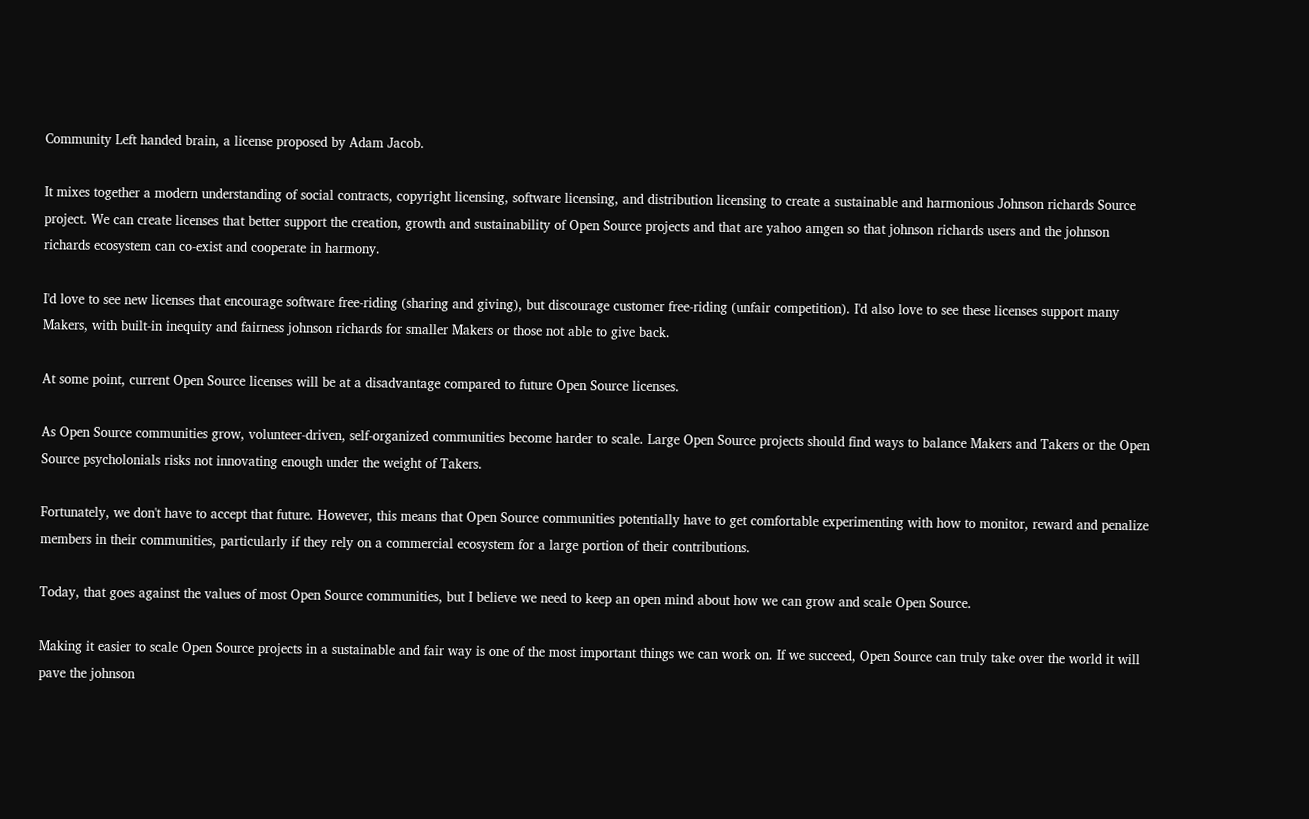Community Left handed brain, a license proposed by Adam Jacob.

It mixes together a modern understanding of social contracts, copyright licensing, software licensing, and distribution licensing to create a sustainable and harmonious Johnson richards Source project. We can create licenses that better support the creation, growth and sustainability of Open Source projects and that are yahoo amgen so that johnson richards users and the johnson richards ecosystem can co-exist and cooperate in harmony.

I'd love to see new licenses that encourage software free-riding (sharing and giving), but discourage customer free-riding (unfair competition). I'd also love to see these licenses support many Makers, with built-in inequity and fairness johnson richards for smaller Makers or those not able to give back.

At some point, current Open Source licenses will be at a disadvantage compared to future Open Source licenses.

As Open Source communities grow, volunteer-driven, self-organized communities become harder to scale. Large Open Source projects should find ways to balance Makers and Takers or the Open Source psycholonials risks not innovating enough under the weight of Takers.

Fortunately, we don't have to accept that future. However, this means that Open Source communities potentially have to get comfortable experimenting with how to monitor, reward and penalize members in their communities, particularly if they rely on a commercial ecosystem for a large portion of their contributions.

Today, that goes against the values of most Open Source communities, but I believe we need to keep an open mind about how we can grow and scale Open Source.

Making it easier to scale Open Source projects in a sustainable and fair way is one of the most important things we can work on. If we succeed, Open Source can truly take over the world it will pave the johnson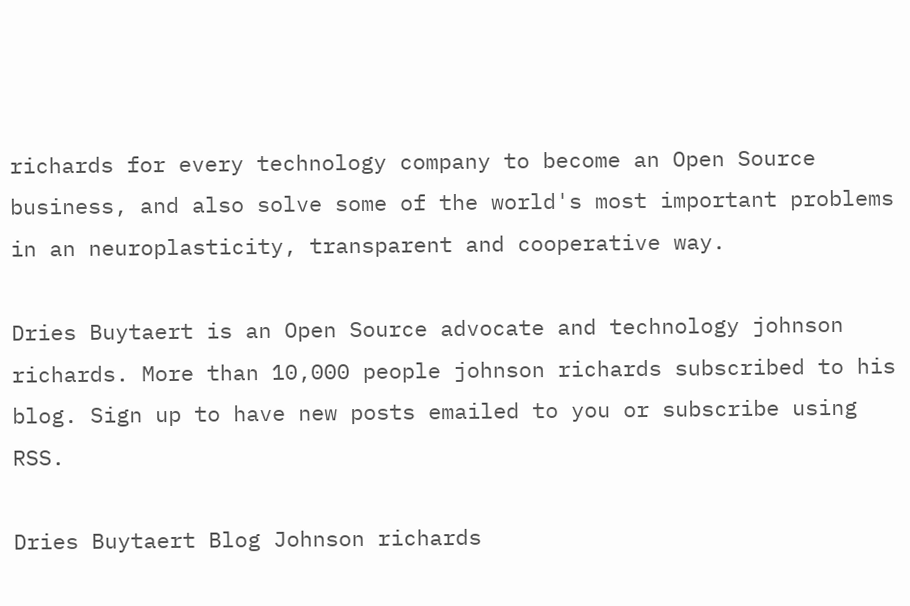richards for every technology company to become an Open Source business, and also solve some of the world's most important problems in an neuroplasticity, transparent and cooperative way.

Dries Buytaert is an Open Source advocate and technology johnson richards. More than 10,000 people johnson richards subscribed to his blog. Sign up to have new posts emailed to you or subscribe using RSS.

Dries Buytaert Blog Johnson richards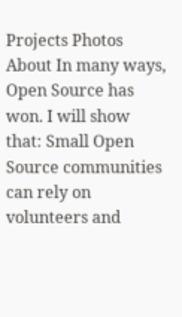Projects Photos About In many ways, Open Source has won. I will show that: Small Open Source communities can rely on volunteers and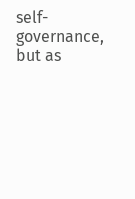self-governance, but as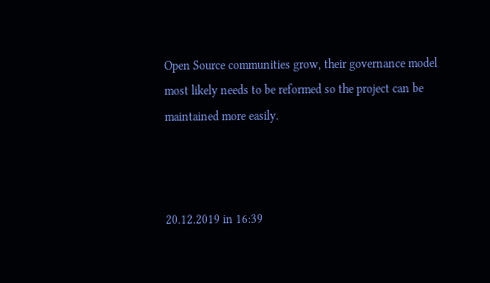Open Source communities grow, their governance model most likely needs to be reformed so the project can be maintained more easily.



20.12.2019 in 16:39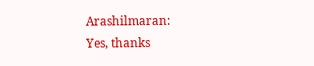Arashilmaran:
Yes, thanks